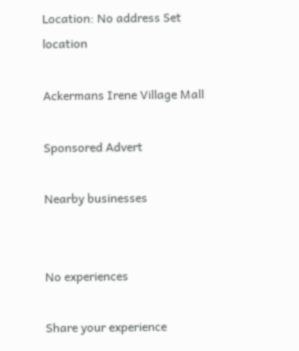Location: No address Set location

Ackermans Irene Village Mall

Sponsored Advert

Nearby businesses


No experiences

Share your experience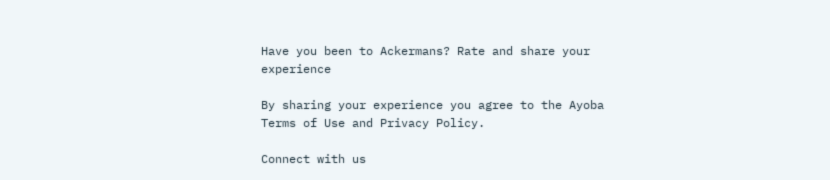Have you been to Ackermans? Rate and share your experience

By sharing your experience you agree to the Ayoba Terms of Use and Privacy Policy.

Connect with us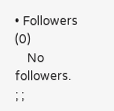• Followers (0)
    No followers.
; ;